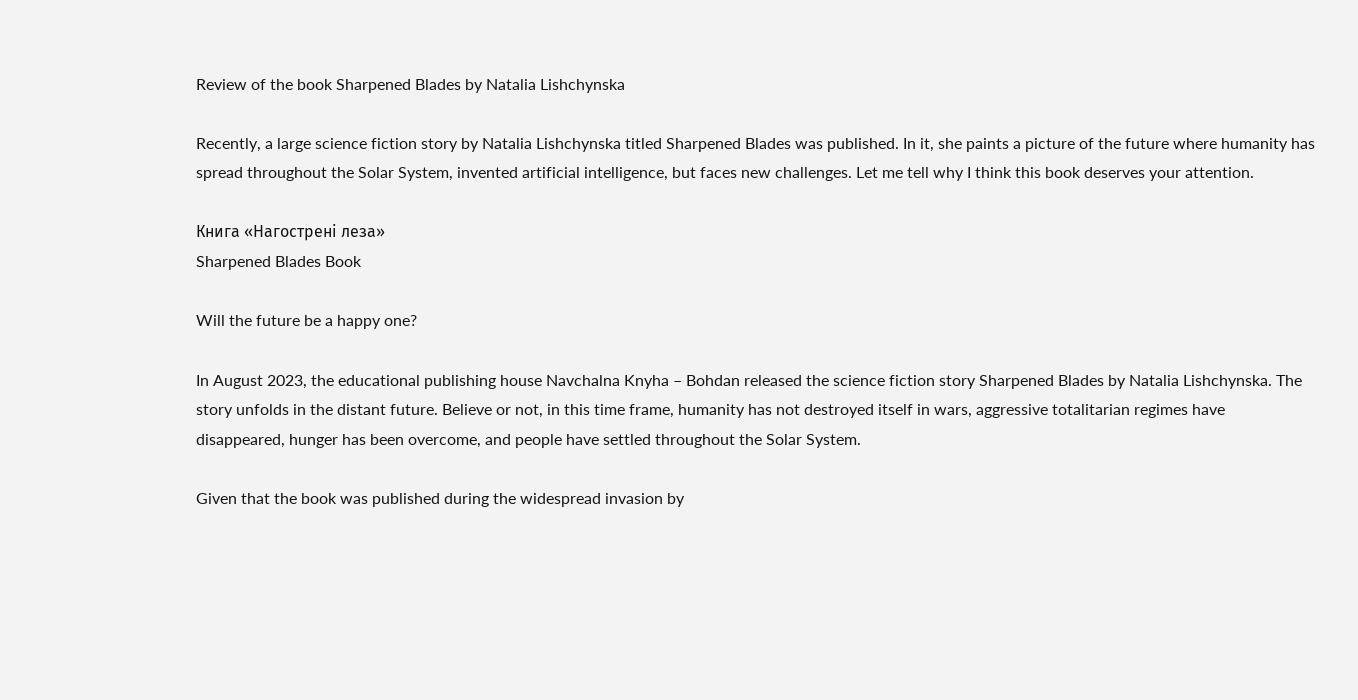Review of the book Sharpened Blades by Natalia Lishchynska

Recently, a large science fiction story by Natalia Lishchynska titled Sharpened Blades was published. In it, she paints a picture of the future where humanity has spread throughout the Solar System, invented artificial intelligence, but faces new challenges. Let me tell why I think this book deserves your attention.

Книга «Нагострені леза»
Sharpened Blades Book

Will the future be a happy one?

In August 2023, the educational publishing house Navchalna Knyha – Bohdan released the science fiction story Sharpened Blades by Natalia Lishchynska. The story unfolds in the distant future. Believe or not, in this time frame, humanity has not destroyed itself in wars, aggressive totalitarian regimes have disappeared, hunger has been overcome, and people have settled throughout the Solar System.

Given that the book was published during the widespread invasion by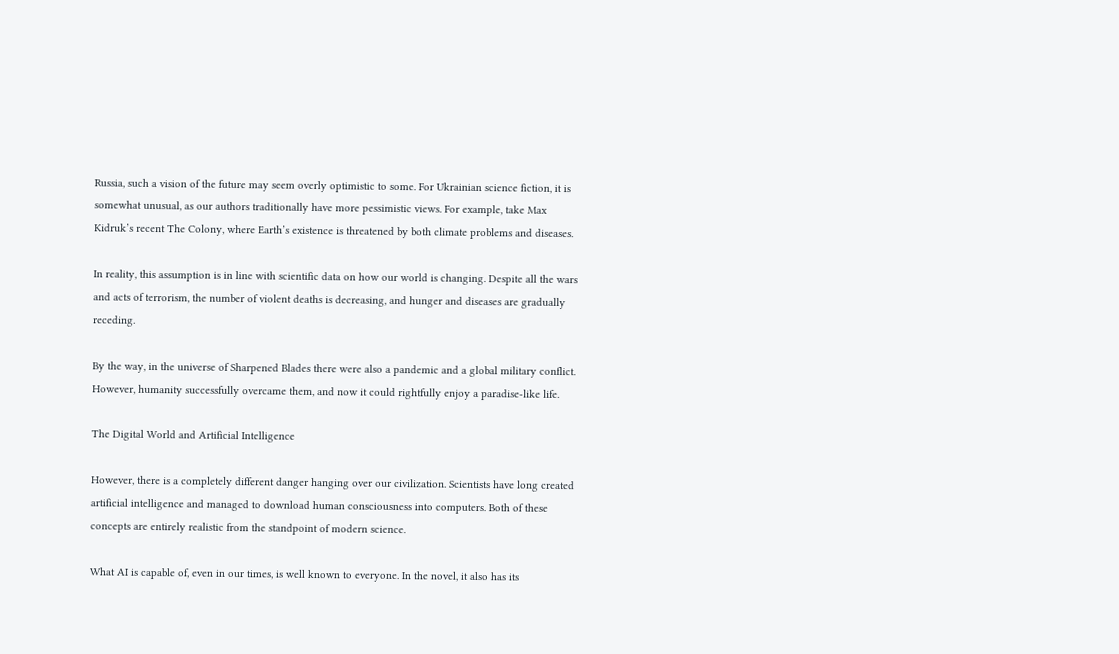Russia, such a vision of the future may seem overly optimistic to some. For Ukrainian science fiction, it is somewhat unusual, as our authors traditionally have more pessimistic views. For example, take Max Kidruk’s recent The Colony, where Earth’s existence is threatened by both climate problems and diseases.

In reality, this assumption is in line with scientific data on how our world is changing. Despite all the wars and acts of terrorism, the number of violent deaths is decreasing, and hunger and diseases are gradually receding.

By the way, in the universe of Sharpened Blades there were also a pandemic and a global military conflict. However, humanity successfully overcame them, and now it could rightfully enjoy a paradise-like life.

The Digital World and Artificial Intelligence

However, there is a completely different danger hanging over our civilization. Scientists have long created artificial intelligence and managed to download human consciousness into computers. Both of these concepts are entirely realistic from the standpoint of modern science.

What AI is capable of, even in our times, is well known to everyone. In the novel, it also has its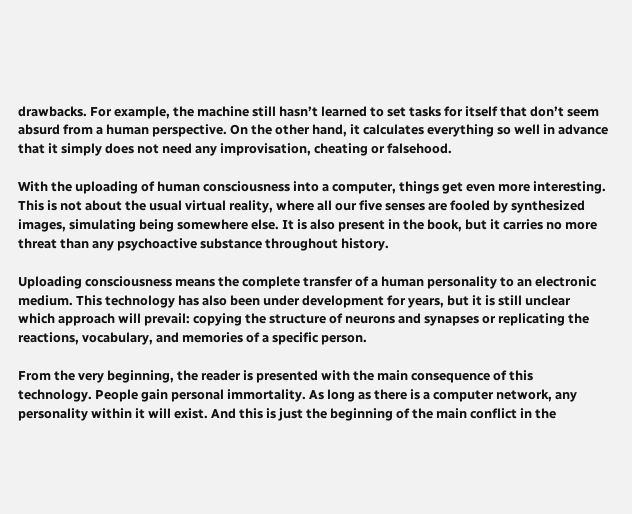drawbacks. For example, the machine still hasn’t learned to set tasks for itself that don’t seem absurd from a human perspective. On the other hand, it calculates everything so well in advance that it simply does not need any improvisation, cheating or falsehood.

With the uploading of human consciousness into a computer, things get even more interesting. This is not about the usual virtual reality, where all our five senses are fooled by synthesized images, simulating being somewhere else. It is also present in the book, but it carries no more threat than any psychoactive substance throughout history.

Uploading consciousness means the complete transfer of a human personality to an electronic medium. This technology has also been under development for years, but it is still unclear which approach will prevail: copying the structure of neurons and synapses or replicating the reactions, vocabulary, and memories of a specific person.

From the very beginning, the reader is presented with the main consequence of this technology. People gain personal immortality. As long as there is a computer network, any personality within it will exist. And this is just the beginning of the main conflict in the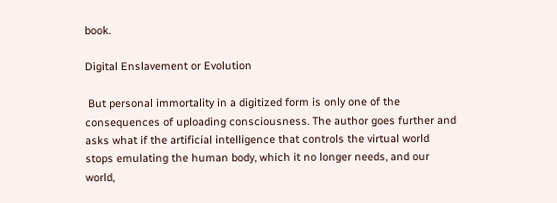book.

Digital Enslavement or Evolution

 But personal immortality in a digitized form is only one of the consequences of uploading consciousness. The author goes further and asks what if the artificial intelligence that controls the virtual world stops emulating the human body, which it no longer needs, and our world,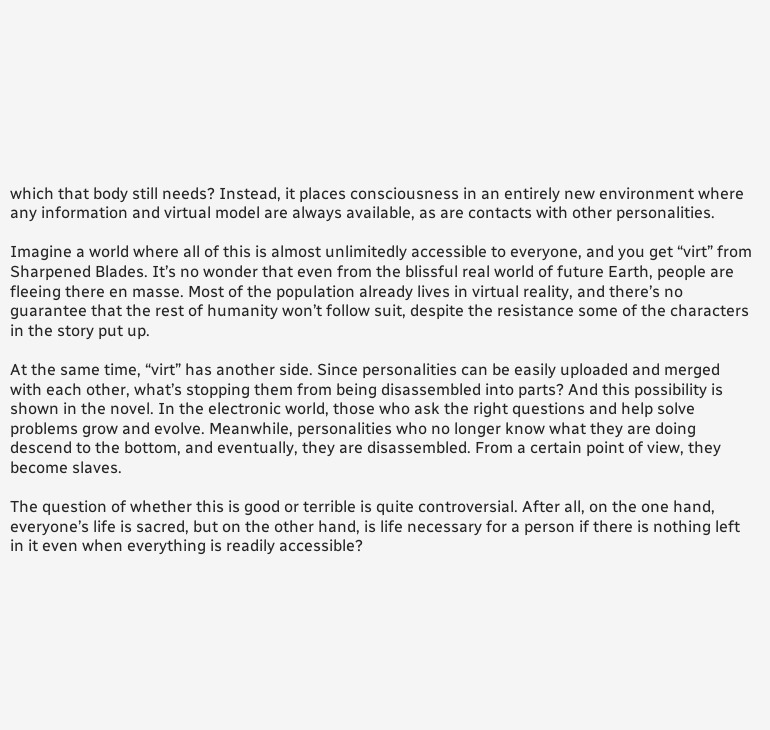which that body still needs? Instead, it places consciousness in an entirely new environment where any information and virtual model are always available, as are contacts with other personalities.

Imagine a world where all of this is almost unlimitedly accessible to everyone, and you get “virt” from Sharpened Blades. It’s no wonder that even from the blissful real world of future Earth, people are fleeing there en masse. Most of the population already lives in virtual reality, and there’s no guarantee that the rest of humanity won’t follow suit, despite the resistance some of the characters in the story put up.

At the same time, “virt” has another side. Since personalities can be easily uploaded and merged with each other, what’s stopping them from being disassembled into parts? And this possibility is shown in the novel. In the electronic world, those who ask the right questions and help solve problems grow and evolve. Meanwhile, personalities who no longer know what they are doing descend to the bottom, and eventually, they are disassembled. From a certain point of view, they become slaves.

The question of whether this is good or terrible is quite controversial. After all, on the one hand, everyone’s life is sacred, but on the other hand, is life necessary for a person if there is nothing left in it even when everything is readily accessible?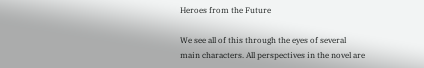Heroes from the Future

We see all of this through the eyes of several main characters. All perspectives in the novel are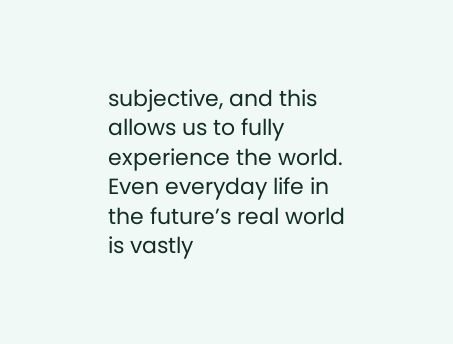subjective, and this allows us to fully experience the world. Even everyday life in the future’s real world is vastly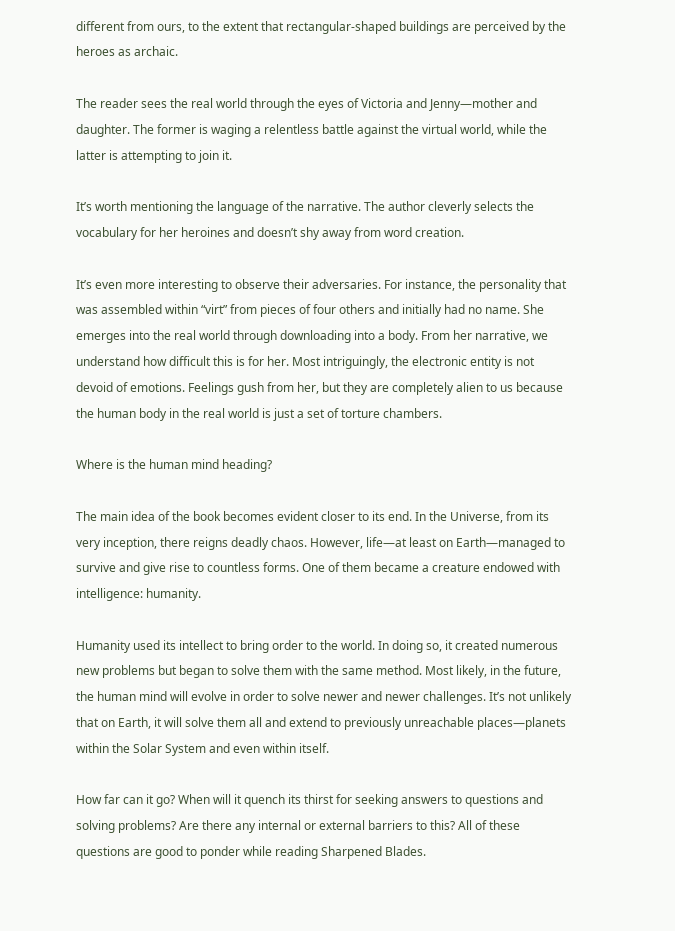different from ours, to the extent that rectangular-shaped buildings are perceived by the heroes as archaic.

The reader sees the real world through the eyes of Victoria and Jenny—mother and daughter. The former is waging a relentless battle against the virtual world, while the latter is attempting to join it.

It’s worth mentioning the language of the narrative. The author cleverly selects the vocabulary for her heroines and doesn’t shy away from word creation.

It’s even more interesting to observe their adversaries. For instance, the personality that was assembled within “virt” from pieces of four others and initially had no name. She emerges into the real world through downloading into a body. From her narrative, we understand how difficult this is for her. Most intriguingly, the electronic entity is not devoid of emotions. Feelings gush from her, but they are completely alien to us because the human body in the real world is just a set of torture chambers.

Where is the human mind heading?

The main idea of the book becomes evident closer to its end. In the Universe, from its very inception, there reigns deadly chaos. However, life—at least on Earth—managed to survive and give rise to countless forms. One of them became a creature endowed with intelligence: humanity.

Humanity used its intellect to bring order to the world. In doing so, it created numerous new problems but began to solve them with the same method. Most likely, in the future, the human mind will evolve in order to solve newer and newer challenges. It’s not unlikely that on Earth, it will solve them all and extend to previously unreachable places—planets within the Solar System and even within itself.

How far can it go? When will it quench its thirst for seeking answers to questions and solving problems? Are there any internal or external barriers to this? All of these questions are good to ponder while reading Sharpened Blades.